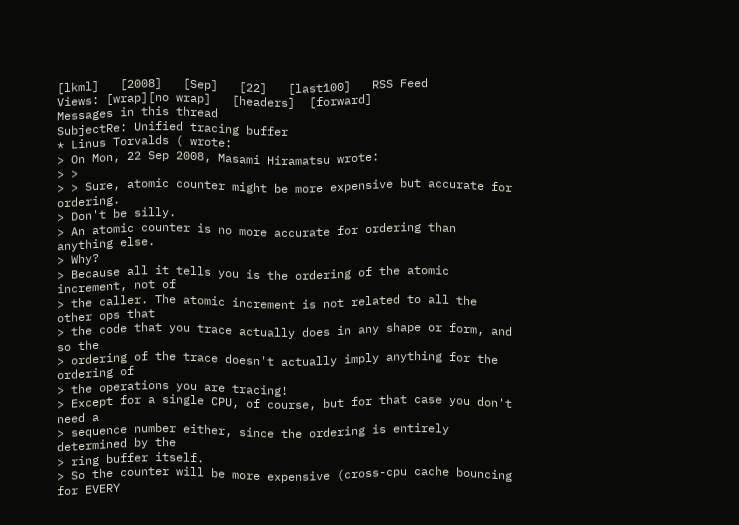[lkml]   [2008]   [Sep]   [22]   [last100]   RSS Feed
Views: [wrap][no wrap]   [headers]  [forward]
Messages in this thread
SubjectRe: Unified tracing buffer
* Linus Torvalds ( wrote:
> On Mon, 22 Sep 2008, Masami Hiramatsu wrote:
> >
> > Sure, atomic counter might be more expensive but accurate for ordering.
> Don't be silly.
> An atomic counter is no more accurate for ordering than anything else.
> Why?
> Because all it tells you is the ordering of the atomic increment, not of
> the caller. The atomic increment is not related to all the other ops that
> the code that you trace actually does in any shape or form, and so the
> ordering of the trace doesn't actually imply anything for the ordering of
> the operations you are tracing!
> Except for a single CPU, of course, but for that case you don't need a
> sequence number either, since the ordering is entirely determined by the
> ring buffer itself.
> So the counter will be more expensive (cross-cpu cache bouncing for EVERY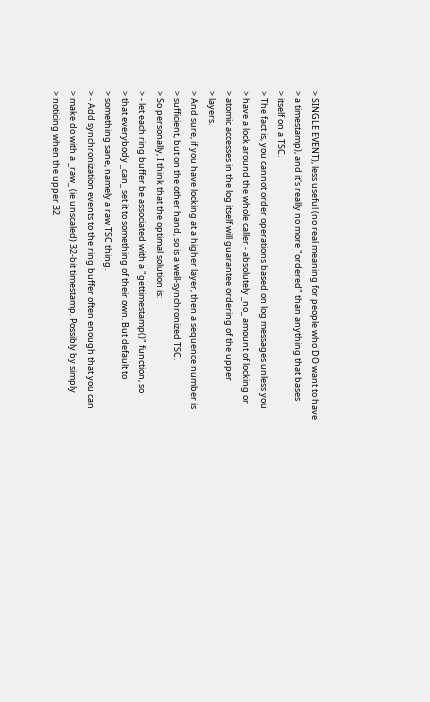> SINGLE EVENT), less useful (no real meaning for people who DO want to have
> a timestamp), and it's really no more "ordered" than anything that bases
> itself on a TSC.
> The fact is, you cannot order operations based on log messages unless you
> have a lock around the whole caller - absolutely _no_ amount of locking or
> atomic accesses in the log itself will guarantee ordering of the upper
> layers.
> And sure, if you have locking at a higher layer, then a sequence number is
> sufficient, but on the other hand, so is a well-synchronized TSC.
> So personally, I think that the optimal solution is:
> - let each ring buffer be associated with a "gettimestamp()" function, so
> that everybody _can_ set it to something of their own. But default to
> something sane, namely a raw TSC thing.
> - Add synchronization events to the ring buffer often enough that you can
> make do with a _raw_ (ie unscaled) 32-bit timestamp. Possibly by simply
> noticing when the upper 32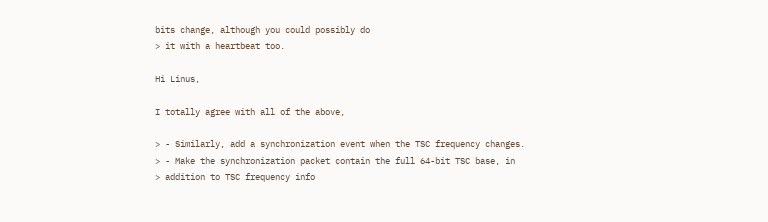bits change, although you could possibly do
> it with a heartbeat too.

Hi Linus,

I totally agree with all of the above,

> - Similarly, add a synchronization event when the TSC frequency changes.
> - Make the synchronization packet contain the full 64-bit TSC base, in
> addition to TSC frequency info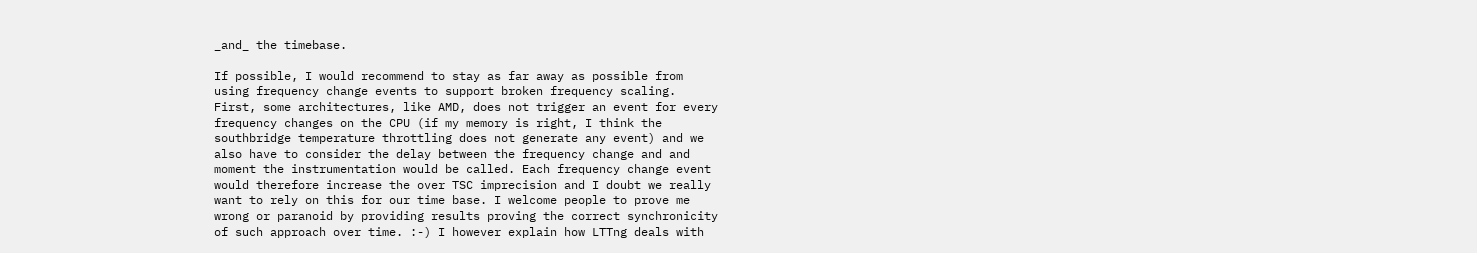_and_ the timebase.

If possible, I would recommend to stay as far away as possible from
using frequency change events to support broken frequency scaling.
First, some architectures, like AMD, does not trigger an event for every
frequency changes on the CPU (if my memory is right, I think the
southbridge temperature throttling does not generate any event) and we
also have to consider the delay between the frequency change and and
moment the instrumentation would be called. Each frequency change event
would therefore increase the over TSC imprecision and I doubt we really
want to rely on this for our time base. I welcome people to prove me
wrong or paranoid by providing results proving the correct synchronicity
of such approach over time. :-) I however explain how LTTng deals with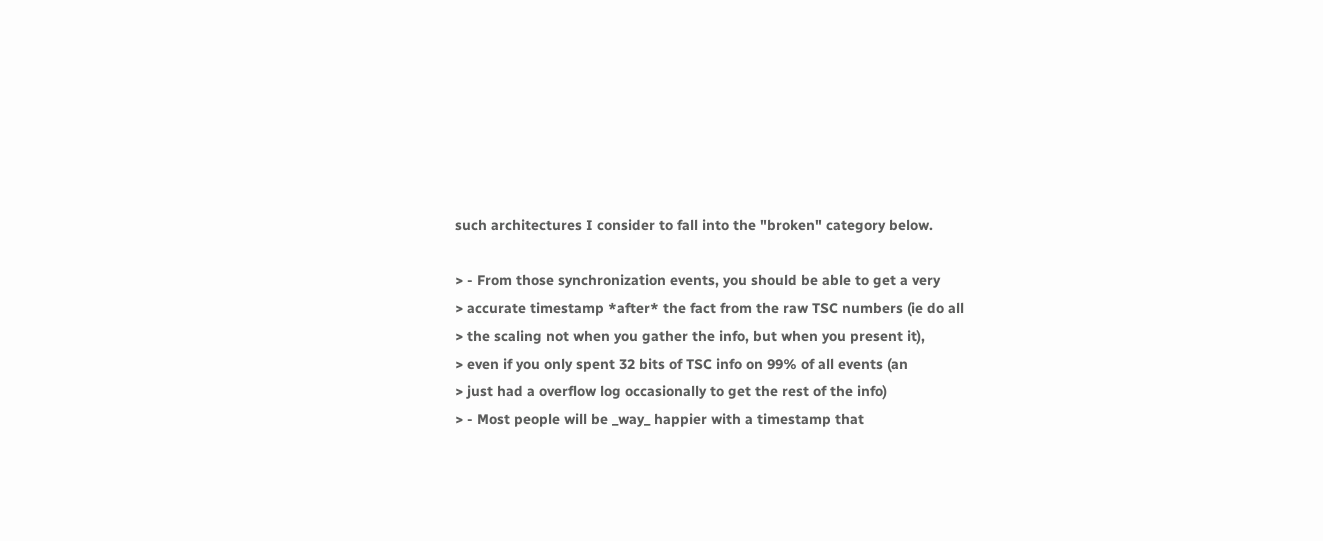such architectures I consider to fall into the "broken" category below.

> - From those synchronization events, you should be able to get a very
> accurate timestamp *after* the fact from the raw TSC numbers (ie do all
> the scaling not when you gather the info, but when you present it),
> even if you only spent 32 bits of TSC info on 99% of all events (an
> just had a overflow log occasionally to get the rest of the info)
> - Most people will be _way_ happier with a timestamp that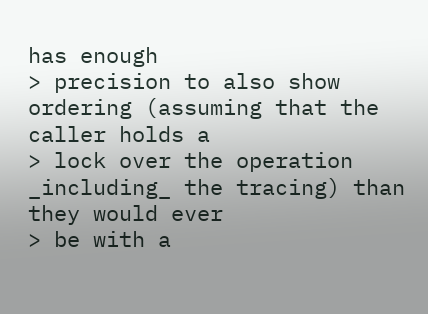has enough
> precision to also show ordering (assuming that the caller holds a
> lock over the operation _including_ the tracing) than they would ever
> be with a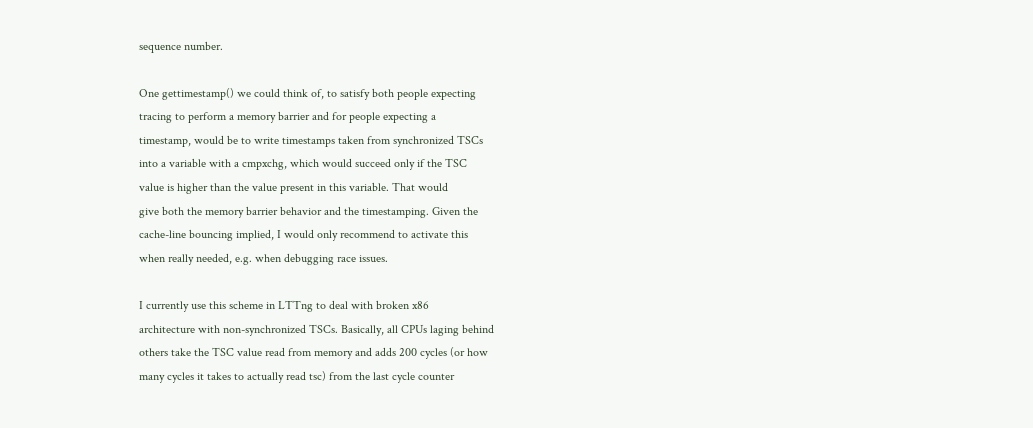sequence number.

One gettimestamp() we could think of, to satisfy both people expecting
tracing to perform a memory barrier and for people expecting a
timestamp, would be to write timestamps taken from synchronized TSCs
into a variable with a cmpxchg, which would succeed only if the TSC
value is higher than the value present in this variable. That would
give both the memory barrier behavior and the timestamping. Given the
cache-line bouncing implied, I would only recommend to activate this
when really needed, e.g. when debugging race issues.

I currently use this scheme in LTTng to deal with broken x86
architecture with non-synchronized TSCs. Basically, all CPUs laging behind
others take the TSC value read from memory and adds 200 cycles (or how
many cycles it takes to actually read tsc) from the last cycle counter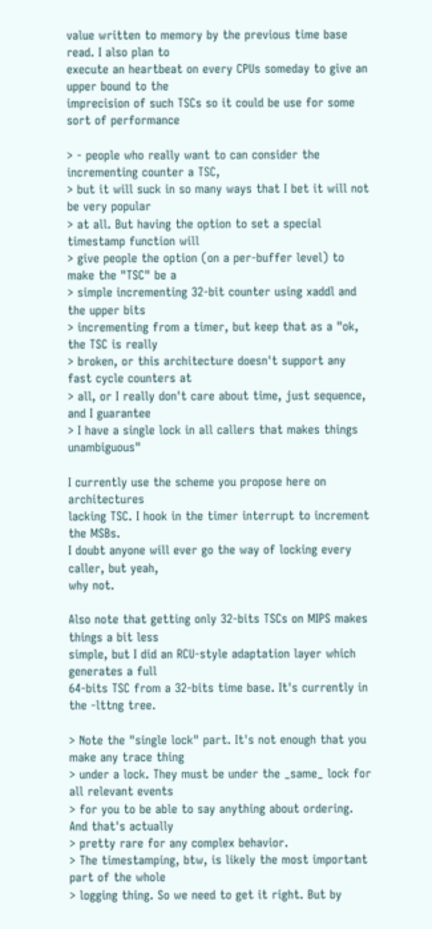value written to memory by the previous time base read. I also plan to
execute an heartbeat on every CPUs someday to give an upper bound to the
imprecision of such TSCs so it could be use for some sort of performance

> - people who really want to can consider the incrementing counter a TSC,
> but it will suck in so many ways that I bet it will not be very popular
> at all. But having the option to set a special timestamp function will
> give people the option (on a per-buffer level) to make the "TSC" be a
> simple incrementing 32-bit counter using xaddl and the upper bits
> incrementing from a timer, but keep that as a "ok, the TSC is really
> broken, or this architecture doesn't support any fast cycle counters at
> all, or I really don't care about time, just sequence, and I guarantee
> I have a single lock in all callers that makes things unambiguous"

I currently use the scheme you propose here on architectures
lacking TSC. I hook in the timer interrupt to increment the MSBs.
I doubt anyone will ever go the way of locking every caller, but yeah,
why not.

Also note that getting only 32-bits TSCs on MIPS makes things a bit less
simple, but I did an RCU-style adaptation layer which generates a full
64-bits TSC from a 32-bits time base. It's currently in the -lttng tree.

> Note the "single lock" part. It's not enough that you make any trace thing
> under a lock. They must be under the _same_ lock for all relevant events
> for you to be able to say anything about ordering. And that's actually
> pretty rare for any complex behavior.
> The timestamping, btw, is likely the most important part of the whole
> logging thing. So we need to get it right. But by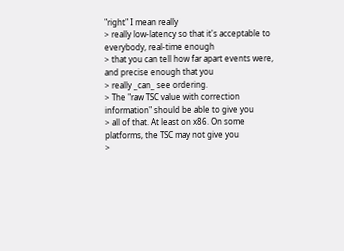"right" I mean really
> really low-latency so that it's acceptable to everybody, real-time enough
> that you can tell how far apart events were, and precise enough that you
> really _can_ see ordering.
> The "raw TSC value with correction information" should be able to give you
> all of that. At least on x86. On some platforms, the TSC may not give you
>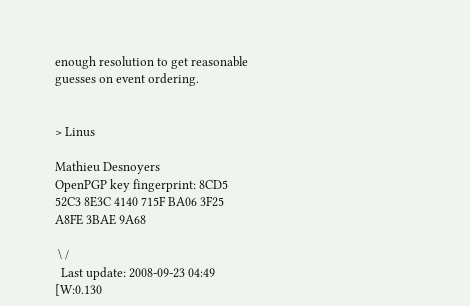enough resolution to get reasonable guesses on event ordering.


> Linus

Mathieu Desnoyers
OpenPGP key fingerprint: 8CD5 52C3 8E3C 4140 715F BA06 3F25 A8FE 3BAE 9A68

 \ /
  Last update: 2008-09-23 04:49    [W:0.130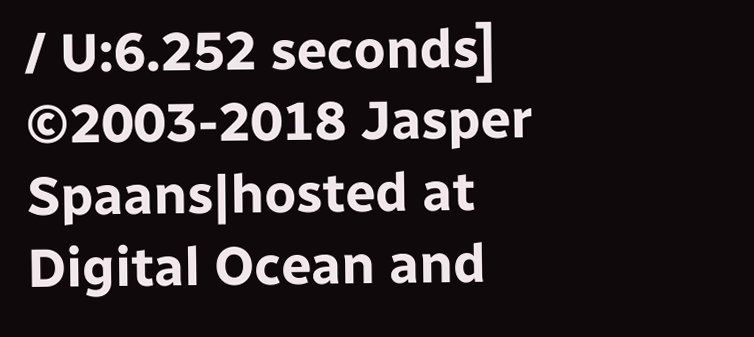/ U:6.252 seconds]
©2003-2018 Jasper Spaans|hosted at Digital Ocean and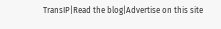TransIP|Read the blog|Advertise on this site